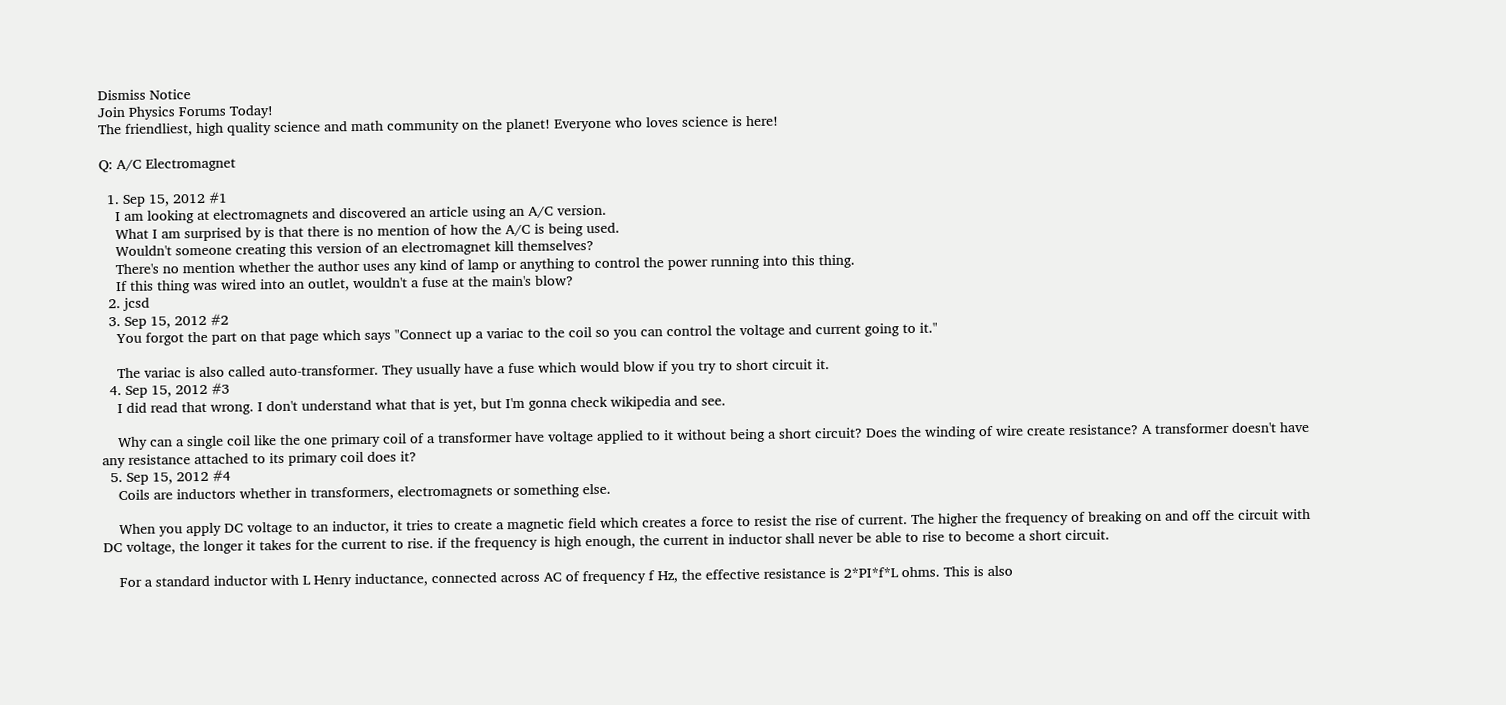Dismiss Notice
Join Physics Forums Today!
The friendliest, high quality science and math community on the planet! Everyone who loves science is here!

Q: A/C Electromagnet

  1. Sep 15, 2012 #1
    I am looking at electromagnets and discovered an article using an A/C version.
    What I am surprised by is that there is no mention of how the A/C is being used.
    Wouldn't someone creating this version of an electromagnet kill themselves?
    There's no mention whether the author uses any kind of lamp or anything to control the power running into this thing.
    If this thing was wired into an outlet, wouldn't a fuse at the main's blow?
  2. jcsd
  3. Sep 15, 2012 #2
    You forgot the part on that page which says "Connect up a variac to the coil so you can control the voltage and current going to it."

    The variac is also called auto-transformer. They usually have a fuse which would blow if you try to short circuit it.
  4. Sep 15, 2012 #3
    I did read that wrong. I don't understand what that is yet, but I'm gonna check wikipedia and see.

    Why can a single coil like the one primary coil of a transformer have voltage applied to it without being a short circuit? Does the winding of wire create resistance? A transformer doesn't have any resistance attached to its primary coil does it?
  5. Sep 15, 2012 #4
    Coils are inductors whether in transformers, electromagnets or something else.

    When you apply DC voltage to an inductor, it tries to create a magnetic field which creates a force to resist the rise of current. The higher the frequency of breaking on and off the circuit with DC voltage, the longer it takes for the current to rise. if the frequency is high enough, the current in inductor shall never be able to rise to become a short circuit.

    For a standard inductor with L Henry inductance, connected across AC of frequency f Hz, the effective resistance is 2*PI*f*L ohms. This is also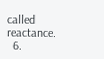called reactance.
  6.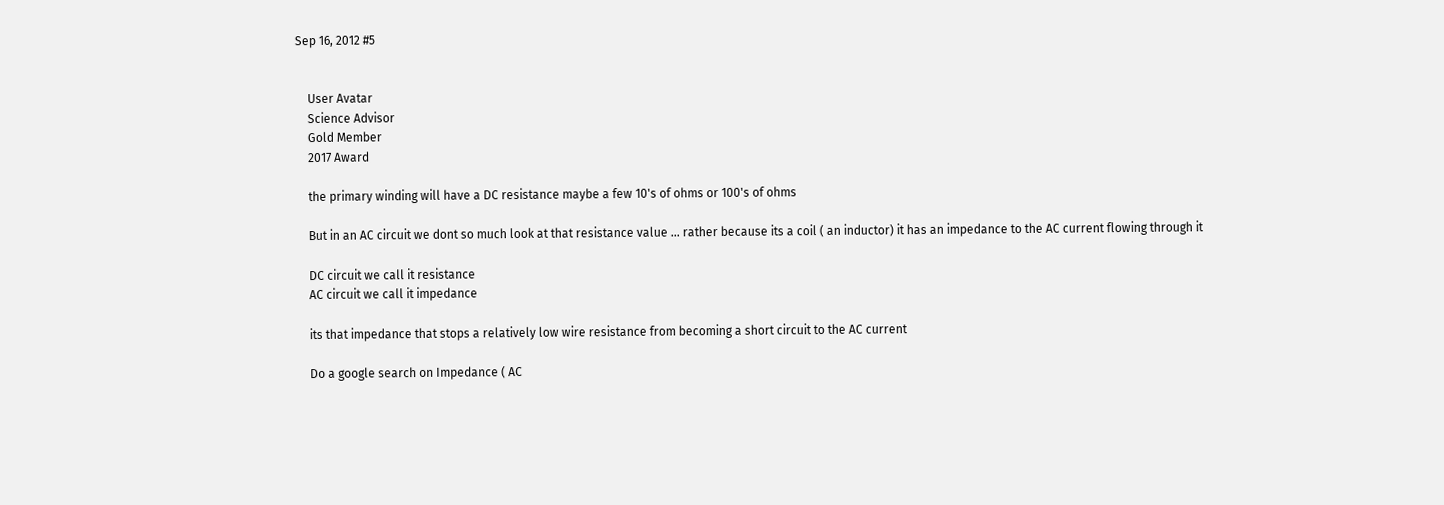Sep 16, 2012 #5


    User Avatar
    Science Advisor
    Gold Member
    2017 Award

    the primary winding will have a DC resistance maybe a few 10's of ohms or 100's of ohms

    But in an AC circuit we dont so much look at that resistance value ... rather because its a coil ( an inductor) it has an impedance to the AC current flowing through it

    DC circuit we call it resistance
    AC circuit we call it impedance

    its that impedance that stops a relatively low wire resistance from becoming a short circuit to the AC current

    Do a google search on Impedance ( AC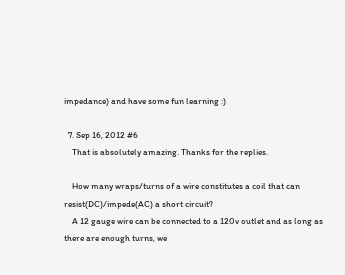impedance) and have some fun learning :)

  7. Sep 16, 2012 #6
    That is absolutely amazing. Thanks for the replies.

    How many wraps/turns of a wire constitutes a coil that can resist(DC)/impede(AC) a short circuit?
    A 12 gauge wire can be connected to a 120v outlet and as long as there are enough turns, we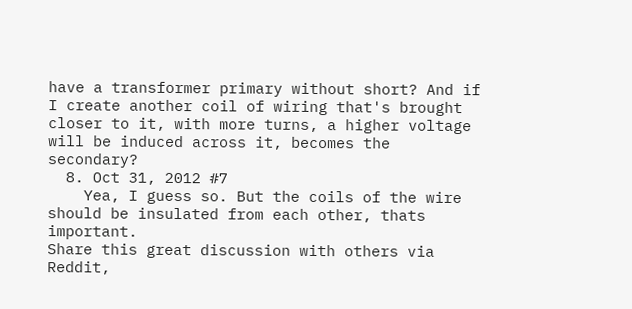have a transformer primary without short? And if I create another coil of wiring that's brought closer to it, with more turns, a higher voltage will be induced across it, becomes the secondary?
  8. Oct 31, 2012 #7
    Yea, I guess so. But the coils of the wire should be insulated from each other, thats important.
Share this great discussion with others via Reddit,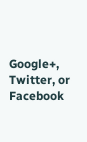Google+, Twitter, or Facebook